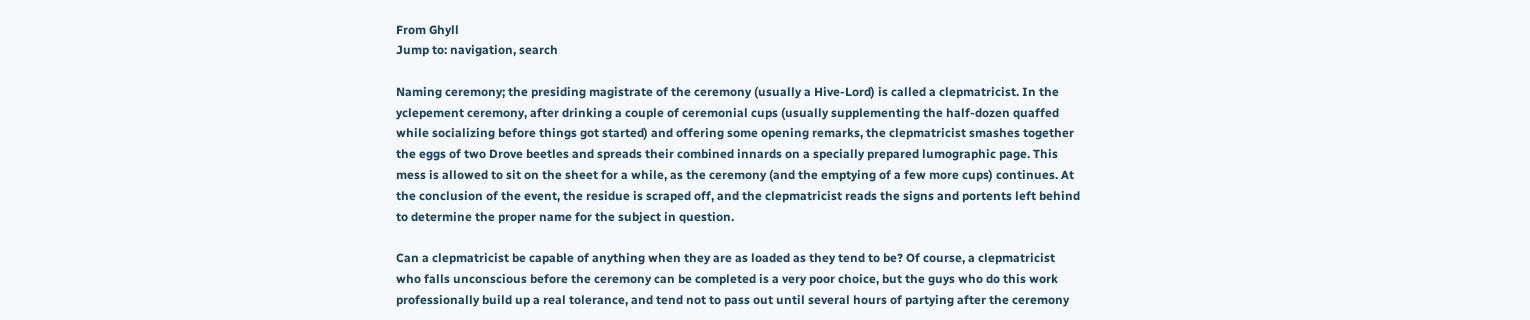From Ghyll
Jump to: navigation, search

Naming ceremony; the presiding magistrate of the ceremony (usually a Hive-Lord) is called a clepmatricist. In the yclepement ceremony, after drinking a couple of ceremonial cups (usually supplementing the half-dozen quaffed while socializing before things got started) and offering some opening remarks, the clepmatricist smashes together the eggs of two Drove beetles and spreads their combined innards on a specially prepared lumographic page. This mess is allowed to sit on the sheet for a while, as the ceremony (and the emptying of a few more cups) continues. At the conclusion of the event, the residue is scraped off, and the clepmatricist reads the signs and portents left behind to determine the proper name for the subject in question.

Can a clepmatricist be capable of anything when they are as loaded as they tend to be? Of course, a clepmatricist who falls unconscious before the ceremony can be completed is a very poor choice, but the guys who do this work professionally build up a real tolerance, and tend not to pass out until several hours of partying after the ceremony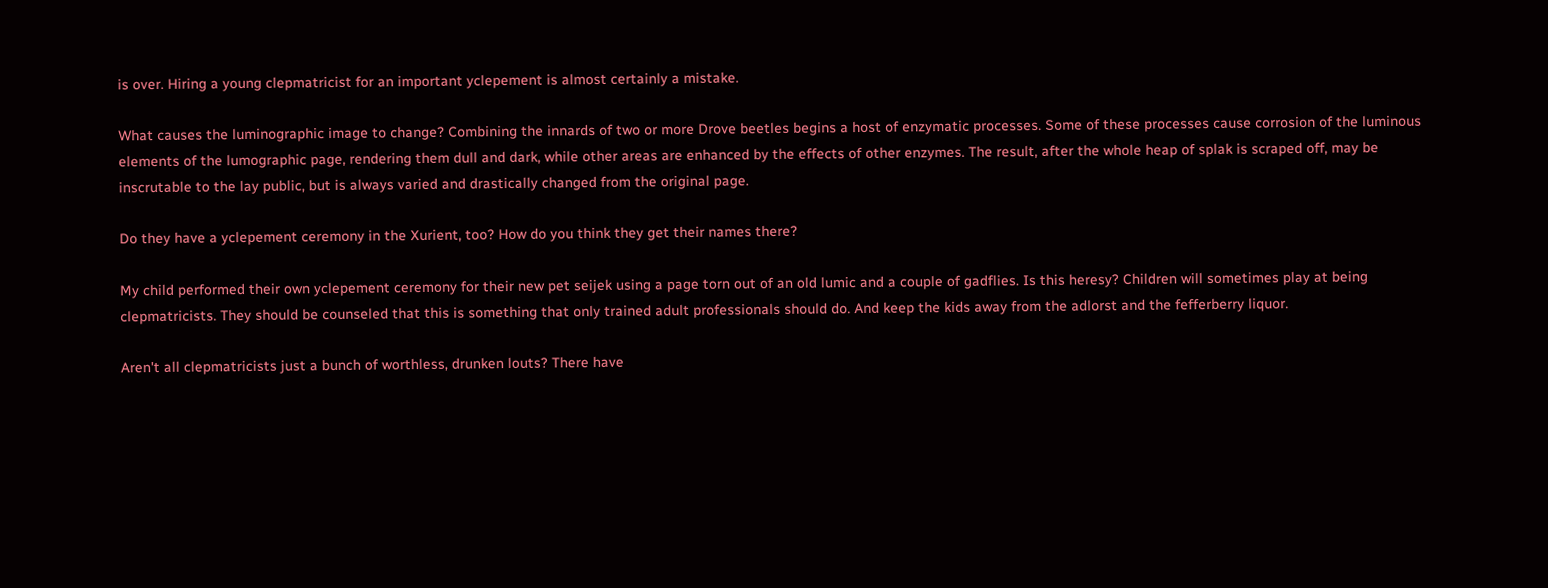is over. Hiring a young clepmatricist for an important yclepement is almost certainly a mistake.

What causes the luminographic image to change? Combining the innards of two or more Drove beetles begins a host of enzymatic processes. Some of these processes cause corrosion of the luminous elements of the lumographic page, rendering them dull and dark, while other areas are enhanced by the effects of other enzymes. The result, after the whole heap of splak is scraped off, may be inscrutable to the lay public, but is always varied and drastically changed from the original page.

Do they have a yclepement ceremony in the Xurient, too? How do you think they get their names there?

My child performed their own yclepement ceremony for their new pet seijek using a page torn out of an old lumic and a couple of gadflies. Is this heresy? Children will sometimes play at being clepmatricists. They should be counseled that this is something that only trained adult professionals should do. And keep the kids away from the adlorst and the fefferberry liquor.

Aren't all clepmatricists just a bunch of worthless, drunken louts? There have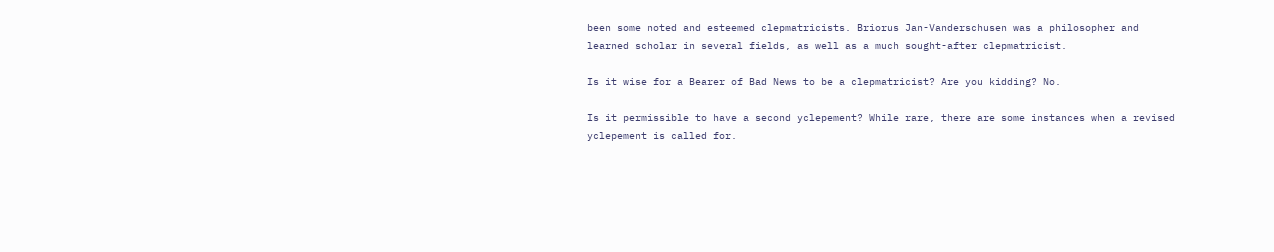been some noted and esteemed clepmatricists. Briorus Jan-Vanderschusen was a philosopher and learned scholar in several fields, as well as a much sought-after clepmatricist.

Is it wise for a Bearer of Bad News to be a clepmatricist? Are you kidding? No.

Is it permissible to have a second yclepement? While rare, there are some instances when a revised yclepement is called for.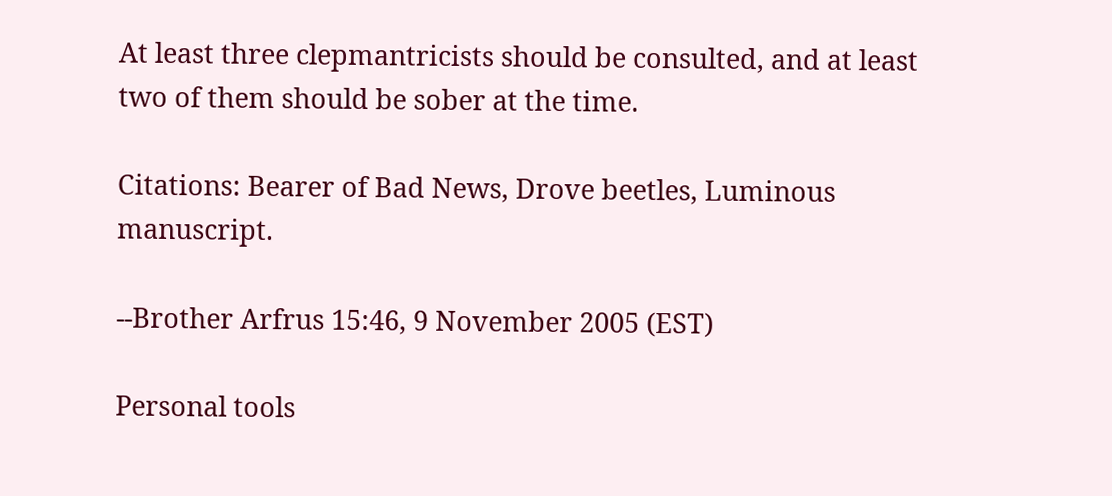At least three clepmantricists should be consulted, and at least two of them should be sober at the time.

Citations: Bearer of Bad News, Drove beetles, Luminous manuscript.

--Brother Arfrus 15:46, 9 November 2005 (EST)

Personal tools